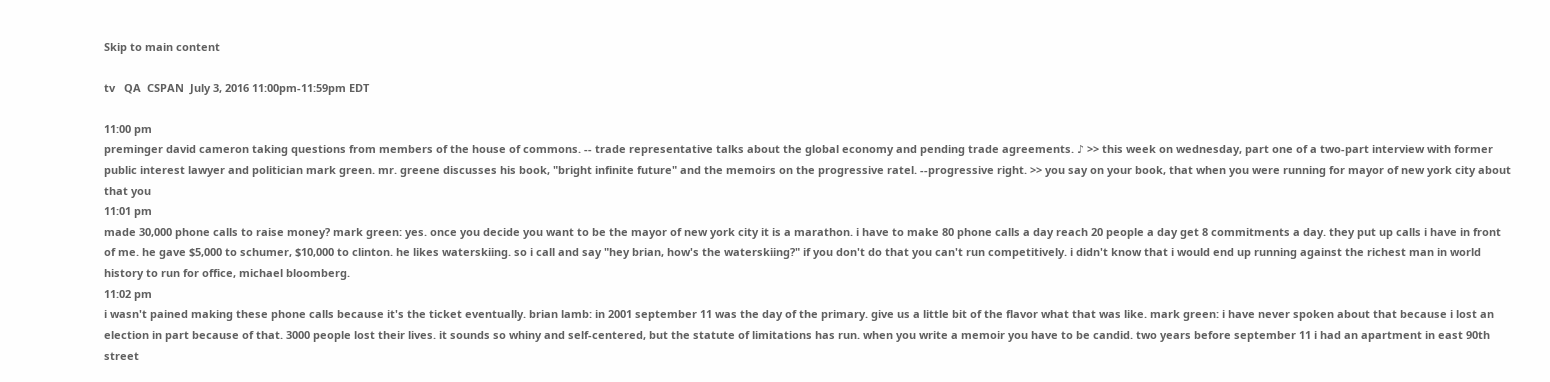Skip to main content

tv   QA  CSPAN  July 3, 2016 11:00pm-11:59pm EDT

11:00 pm
preminger david cameron taking questions from members of the house of commons. -- trade representative talks about the global economy and pending trade agreements. ♪ >> this week on wednesday, part one of a two-part interview with former public interest lawyer and politician mark green. mr. greene discusses his book, "bright infinite future" and the memoirs on the progressive ratel. --progressive right. >> you say on your book, that when you were running for mayor of new york city about that you
11:01 pm
made 30,000 phone calls to raise money? mark green: yes. once you decide you want to be the mayor of new york city it is a marathon. i have to make 80 phone calls a day reach 20 people a day get 8 commitments a day. they put up calls i have in front of me. he gave $5,000 to schumer, $10,000 to clinton. he likes waterskiing. so i call and say "hey brian, how's the waterskiing?" if you don't do that you can't run competitively. i didn't know that i would end up running against the richest man in world history to run for office, michael bloomberg.
11:02 pm
i wasn't pained making these phone calls because it's the ticket eventually. brian lamb: in 2001 september 11 was the day of the primary. give us a little bit of the flavor what that was like. mark green: i have never spoken about that because i lost an election in part because of that. 3000 people lost their lives. it sounds so whiny and self-centered, but the statute of limitations has run. when you write a memoir you have to be candid. two years before september 11 i had an apartment in east 90th street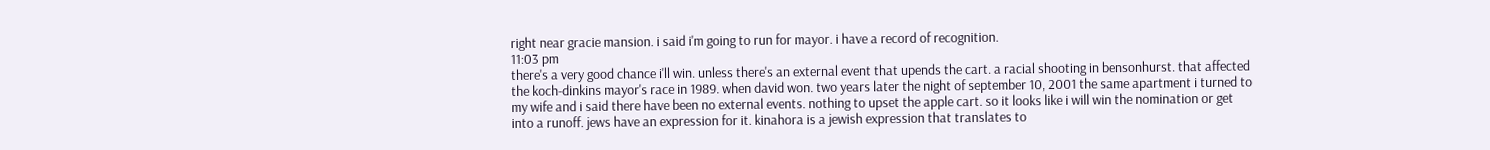right near gracie mansion. i said i'm going to run for mayor. i have a record of recognition.
11:03 pm
there's a very good chance i'll win. unless there's an external event that upends the cart. a racial shooting in bensonhurst. that affected the koch-dinkins mayor's race in 1989. when david won. two years later the night of september 10, 2001 the same apartment i turned to my wife and i said there have been no external events. nothing to upset the apple cart. so it looks like i will win the nomination or get into a runoff. jews have an expression for it. kinahora is a jewish expression that translates to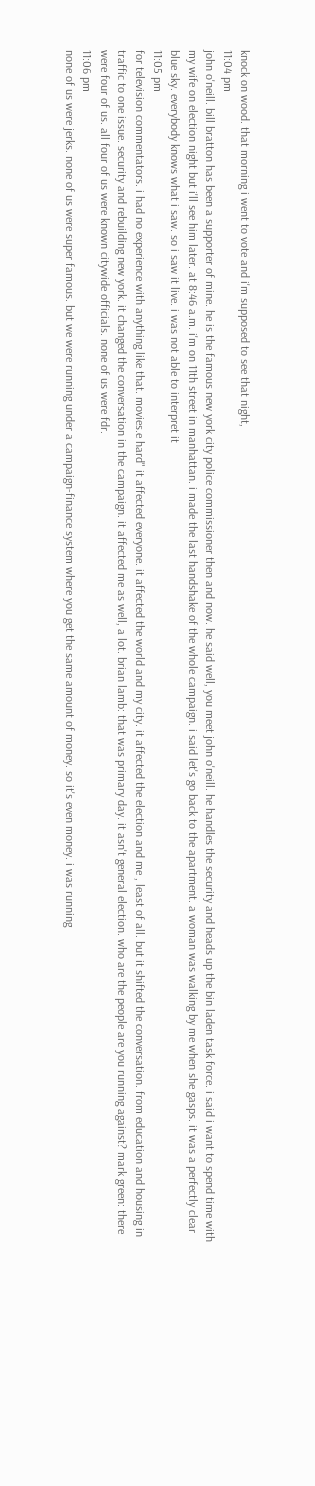knock on wood. that morning i went to vote and i'm supposed to see that night,
11:04 pm
john o'neill. bill bratton has been a supporter of mine. he is the famous new york city police commissioner then and now. he said well, you meet john o'neill. he handles the security and heads up the bin laden task force. i said i want to spend time with my wife on election night but i'll see him later. at 8:46 a.m. i'm on 11th street in manhattan. i made the last handshake of the whole campaign. i said let's go back to the apartment. a woman was walking by me when she gasps. it was a perfectly clear blue sky. everybody knows what i saw. so i saw it live. i was not able to interpret it
11:05 pm
for television commentators. i had no experience with anything like that. movies.e hard" it affected everyone. it affected the world and my city. it affected the election and me , least of all. but it shifted the conversation. from education and housing in traffic to one issue. security and rebuilding new york. it changed the conversation in the campaign. it affected me as well, a lot. brian lamb: that was primary day. it asn't general election. who are the people are you running against? mark green: there were four of us. all four of us were known citywide officials. none of us were fdr.
11:06 pm
none of us were jerks. none of us were super famous. but we were running under a campaign-finance system where you get the same amount of money. so it's even money. i was running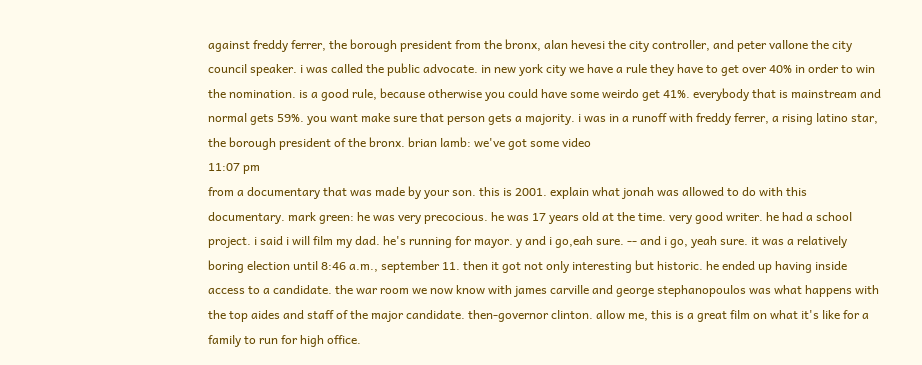against freddy ferrer, the borough president from the bronx, alan hevesi the city controller, and peter vallone the city council speaker. i was called the public advocate. in new york city we have a rule they have to get over 40% in order to win the nomination. is a good rule, because otherwise you could have some weirdo get 41%. everybody that is mainstream and normal gets 59%. you want make sure that person gets a majority. i was in a runoff with freddy ferrer, a rising latino star, the borough president of the bronx. brian lamb: we've got some video
11:07 pm
from a documentary that was made by your son. this is 2001. explain what jonah was allowed to do with this documentary. mark green: he was very precocious. he was 17 years old at the time. very good writer. he had a school project. i said i will film my dad. he's running for mayor. y and i go,eah sure. -- and i go, yeah sure. it was a relatively boring election until 8:46 a.m., september 11. then it got not only interesting but historic. he ended up having inside access to a candidate. the war room we now know with james carville and george stephanopoulos was what happens with the top aides and staff of the major candidate. then-governor clinton. allow me, this is a great film on what it's like for a family to run for high office.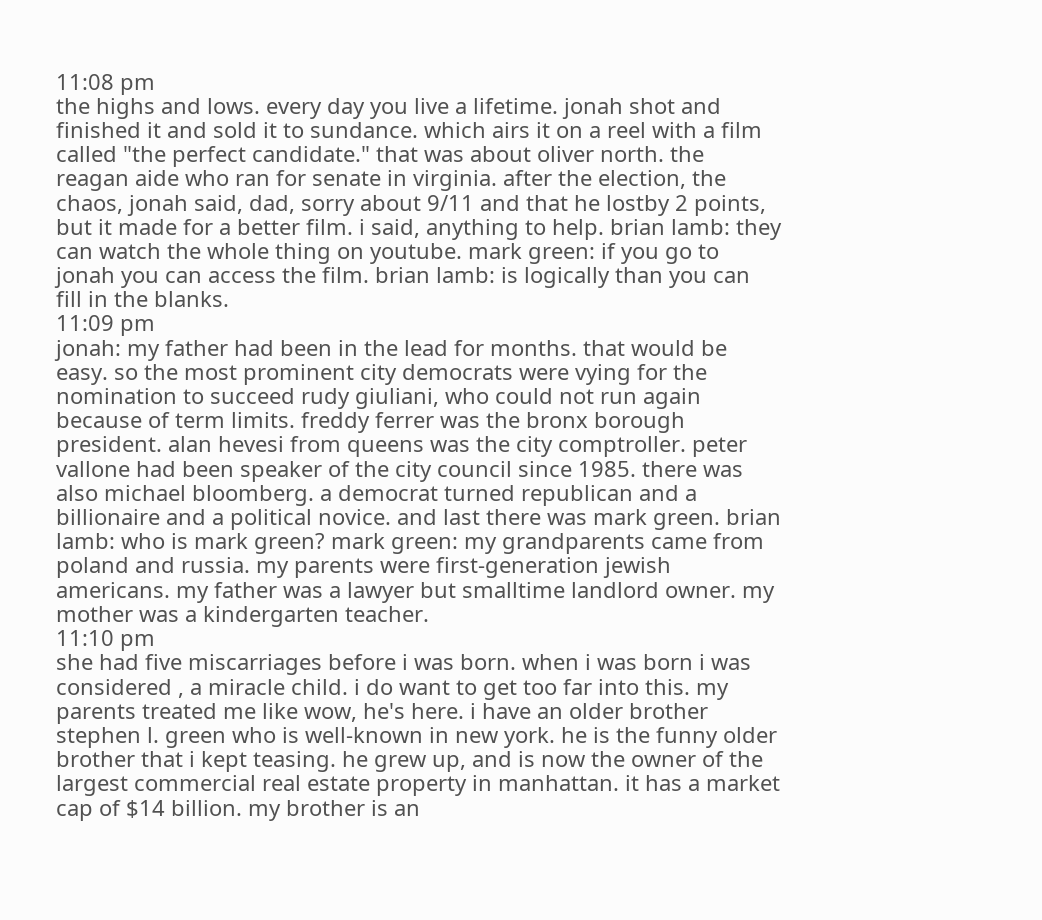11:08 pm
the highs and lows. every day you live a lifetime. jonah shot and finished it and sold it to sundance. which airs it on a reel with a film called "the perfect candidate." that was about oliver north. the reagan aide who ran for senate in virginia. after the election, the chaos, jonah said, dad, sorry about 9/11 and that he lostby 2 points, but it made for a better film. i said, anything to help. brian lamb: they can watch the whole thing on youtube. mark green: if you go to jonah you can access the film. brian lamb: is logically than you can fill in the blanks.
11:09 pm
jonah: my father had been in the lead for months. that would be easy. so the most prominent city democrats were vying for the nomination to succeed rudy giuliani, who could not run again because of term limits. freddy ferrer was the bronx borough president. alan hevesi from queens was the city comptroller. peter vallone had been speaker of the city council since 1985. there was also michael bloomberg. a democrat turned republican and a billionaire and a political novice. and last there was mark green. brian lamb: who is mark green? mark green: my grandparents came from poland and russia. my parents were first-generation jewish americans. my father was a lawyer but smalltime landlord owner. my mother was a kindergarten teacher.
11:10 pm
she had five miscarriages before i was born. when i was born i was considered , a miracle child. i do want to get too far into this. my parents treated me like wow, he's here. i have an older brother stephen l. green who is well-known in new york. he is the funny older brother that i kept teasing. he grew up, and is now the owner of the largest commercial real estate property in manhattan. it has a market cap of $14 billion. my brother is an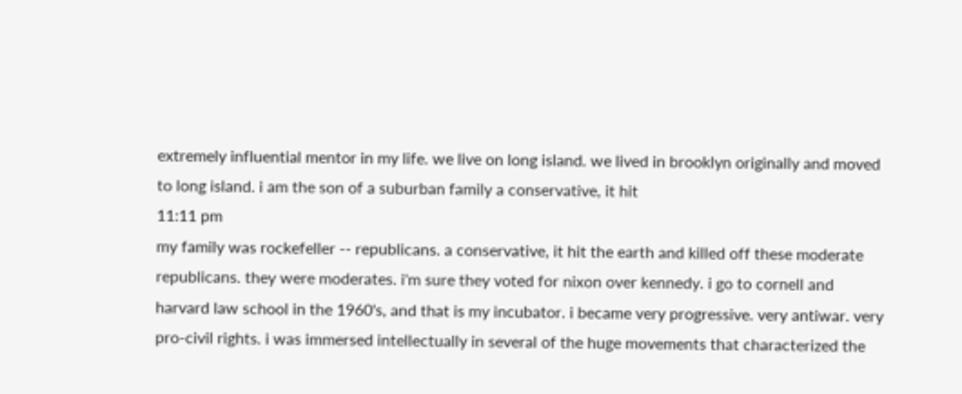extremely influential mentor in my life. we live on long island. we lived in brooklyn originally and moved to long island. i am the son of a suburban family a conservative, it hit
11:11 pm
my family was rockefeller -- republicans. a conservative, it hit the earth and killed off these moderate republicans. they were moderates. i'm sure they voted for nixon over kennedy. i go to cornell and harvard law school in the 1960's, and that is my incubator. i became very progressive. very antiwar. very pro-civil rights. i was immersed intellectually in several of the huge movements that characterized the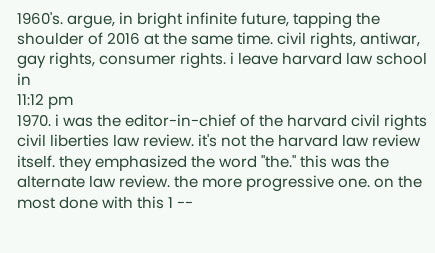1960's. argue, in bright infinite future, tapping the shoulder of 2016 at the same time. civil rights, antiwar, gay rights, consumer rights. i leave harvard law school in
11:12 pm
1970. i was the editor-in-chief of the harvard civil rights civil liberties law review. it's not the harvard law review itself. they emphasized the word "the." this was the alternate law review. the more progressive one. on the most done with this 1 --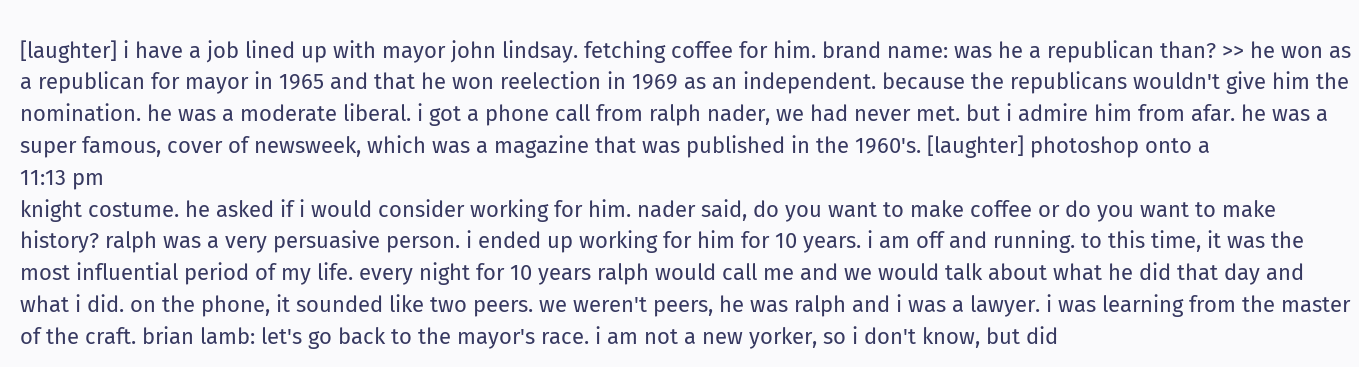[laughter] i have a job lined up with mayor john lindsay. fetching coffee for him. brand name: was he a republican than? >> he won as a republican for mayor in 1965 and that he won reelection in 1969 as an independent. because the republicans wouldn't give him the nomination. he was a moderate liberal. i got a phone call from ralph nader, we had never met. but i admire him from afar. he was a super famous, cover of newsweek, which was a magazine that was published in the 1960's. [laughter] photoshop onto a
11:13 pm
knight costume. he asked if i would consider working for him. nader said, do you want to make coffee or do you want to make history? ralph was a very persuasive person. i ended up working for him for 10 years. i am off and running. to this time, it was the most influential period of my life. every night for 10 years ralph would call me and we would talk about what he did that day and what i did. on the phone, it sounded like two peers. we weren't peers, he was ralph and i was a lawyer. i was learning from the master of the craft. brian lamb: let's go back to the mayor's race. i am not a new yorker, so i don't know, but did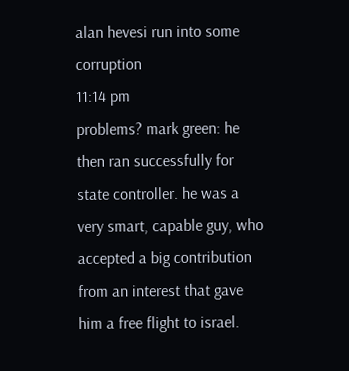alan hevesi run into some corruption
11:14 pm
problems? mark green: he then ran successfully for state controller. he was a very smart, capable guy, who accepted a big contribution from an interest that gave him a free flight to israel.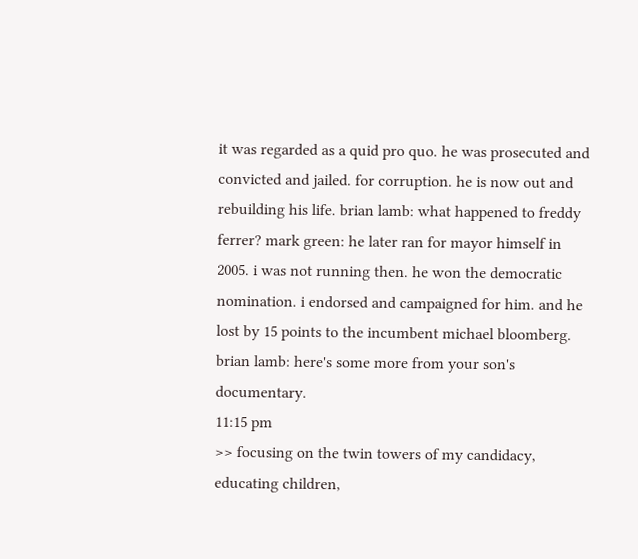it was regarded as a quid pro quo. he was prosecuted and convicted and jailed. for corruption. he is now out and rebuilding his life. brian lamb: what happened to freddy ferrer? mark green: he later ran for mayor himself in 2005. i was not running then. he won the democratic nomination. i endorsed and campaigned for him. and he lost by 15 points to the incumbent michael bloomberg. brian lamb: here's some more from your son's documentary.
11:15 pm
>> focusing on the twin towers of my candidacy, educating children,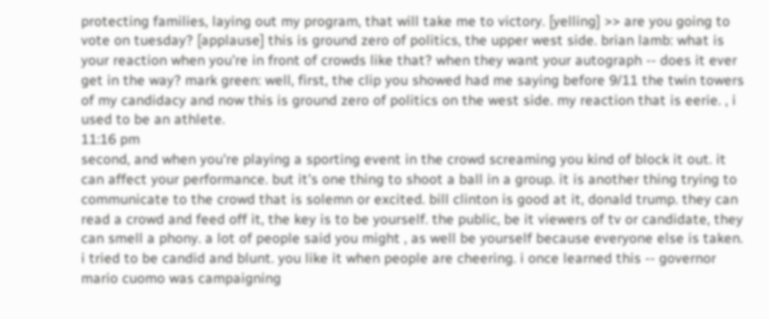protecting families, laying out my program, that will take me to victory. [yelling] >> are you going to vote on tuesday? [applause] this is ground zero of politics, the upper west side. brian lamb: what is your reaction when you're in front of crowds like that? when they want your autograph -- does it ever get in the way? mark green: well, first, the clip you showed had me saying before 9/11 the twin towers of my candidacy and now this is ground zero of politics on the west side. my reaction that is eerie. , i used to be an athlete.
11:16 pm
second, and when you're playing a sporting event in the crowd screaming you kind of block it out. it can affect your performance. but it's one thing to shoot a ball in a group. it is another thing trying to communicate to the crowd that is solemn or excited. bill clinton is good at it, donald trump. they can read a crowd and feed off it, the key is to be yourself. the public, be it viewers of tv or candidate, they can smell a phony. a lot of people said you might , as well be yourself because everyone else is taken. i tried to be candid and blunt. you like it when people are cheering. i once learned this -- governor mario cuomo was campaigning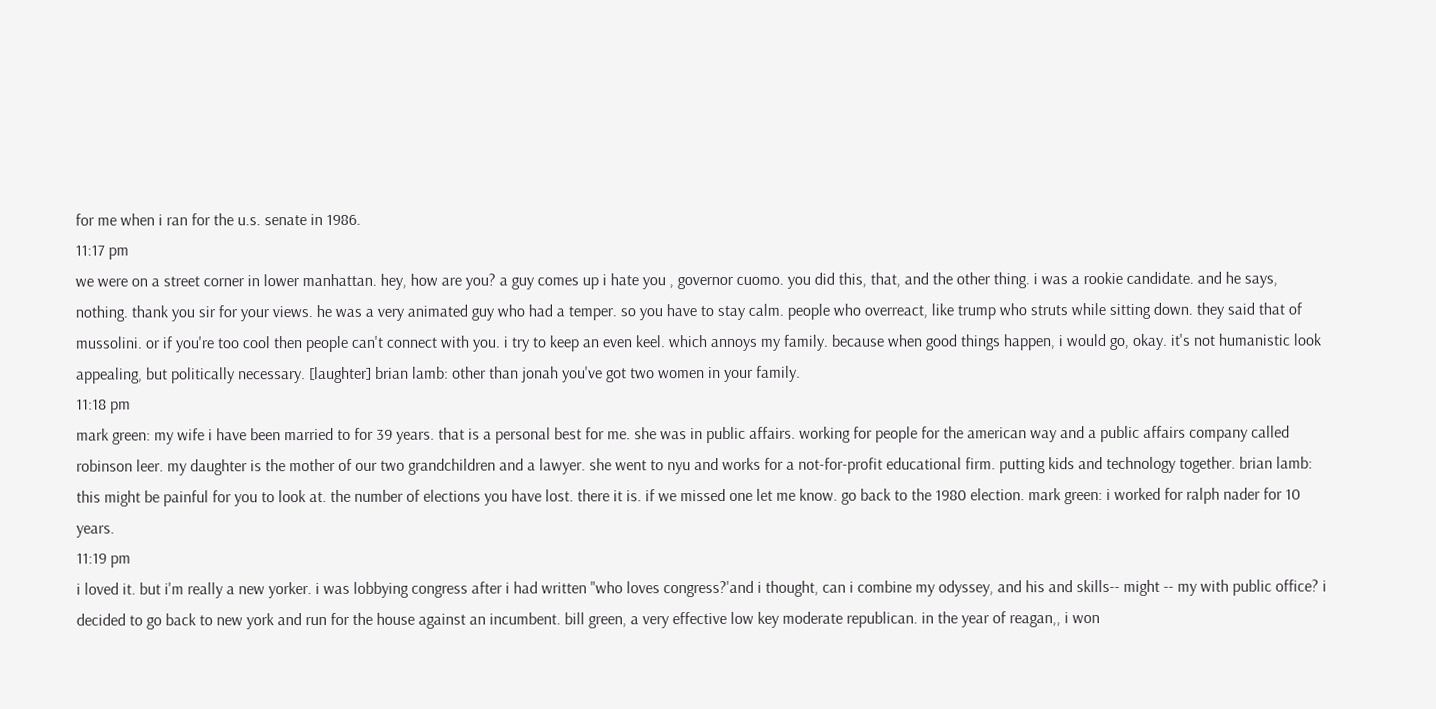for me when i ran for the u.s. senate in 1986.
11:17 pm
we were on a street corner in lower manhattan. hey, how are you? a guy comes up i hate you , governor cuomo. you did this, that, and the other thing. i was a rookie candidate. and he says, nothing. thank you sir for your views. he was a very animated guy who had a temper. so you have to stay calm. people who overreact, like trump who struts while sitting down. they said that of mussolini. or if you're too cool then people can't connect with you. i try to keep an even keel. which annoys my family. because when good things happen, i would go, okay. it's not humanistic look appealing, but politically necessary. [laughter] brian lamb: other than jonah you've got two women in your family.
11:18 pm
mark green: my wife i have been married to for 39 years. that is a personal best for me. she was in public affairs. working for people for the american way and a public affairs company called robinson leer. my daughter is the mother of our two grandchildren and a lawyer. she went to nyu and works for a not-for-profit educational firm. putting kids and technology together. brian lamb: this might be painful for you to look at. the number of elections you have lost. there it is. if we missed one let me know. go back to the 1980 election. mark green: i worked for ralph nader for 10 years.
11:19 pm
i loved it. but i'm really a new yorker. i was lobbying congress after i had written "who loves congress?'and i thought, can i combine my odyssey, and his and skills-- might -- my with public office? i decided to go back to new york and run for the house against an incumbent. bill green, a very effective low key moderate republican. in the year of reagan,, i won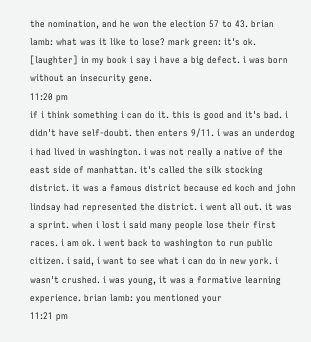the nomination, and he won the election 57 to 43. brian lamb: what was it like to lose? mark green: it's ok. [laughter] in my book i say i have a big defect. i was born without an insecurity gene.
11:20 pm
if i think something i can do it. this is good and it's bad. i didn't have self-doubt. then enters 9/11. i was an underdog i had lived in washington. i was not really a native of the east side of manhattan. it's called the silk stocking district. it was a famous district because ed koch and john lindsay had represented the district. i went all out. it was a sprint. when i lost i said many people lose their first races. i am ok. i went back to washington to run public citizen. i said, i want to see what i can do in new york. i wasn't crushed. i was young, it was a formative learning experience. brian lamb: you mentioned your
11:21 pm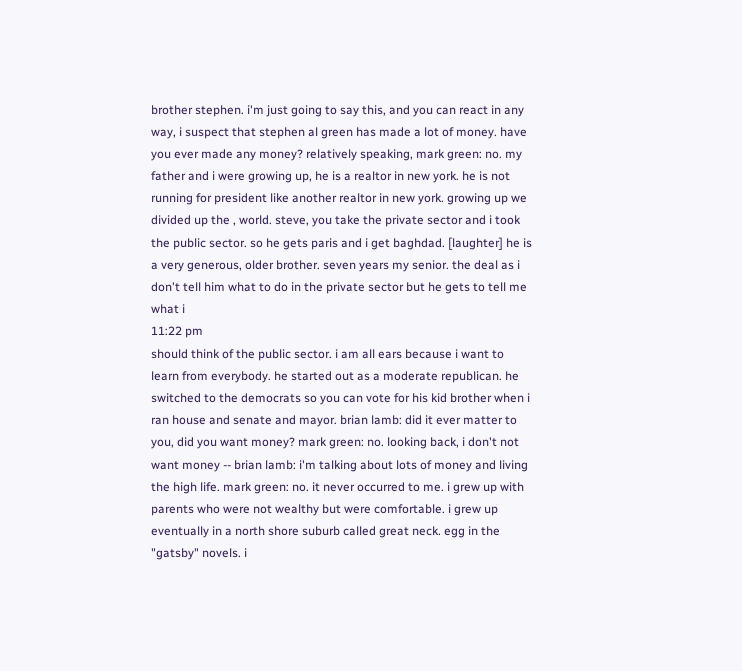brother stephen. i'm just going to say this, and you can react in any way, i suspect that stephen al green has made a lot of money. have you ever made any money? relatively speaking, mark green: no. my father and i were growing up, he is a realtor in new york. he is not running for president like another realtor in new york. growing up we divided up the , world. steve, you take the private sector and i took the public sector. so he gets paris and i get baghdad. [laughter] he is a very generous, older brother. seven years my senior. the deal as i don't tell him what to do in the private sector but he gets to tell me what i
11:22 pm
should think of the public sector. i am all ears because i want to learn from everybody. he started out as a moderate republican. he switched to the democrats so you can vote for his kid brother when i ran house and senate and mayor. brian lamb: did it ever matter to you, did you want money? mark green: no. looking back, i don't not want money -- brian lamb: i'm talking about lots of money and living the high life. mark green: no. it never occurred to me. i grew up with parents who were not wealthy but were comfortable. i grew up eventually in a north shore suburb called great neck. egg in the "gatsby" novels. i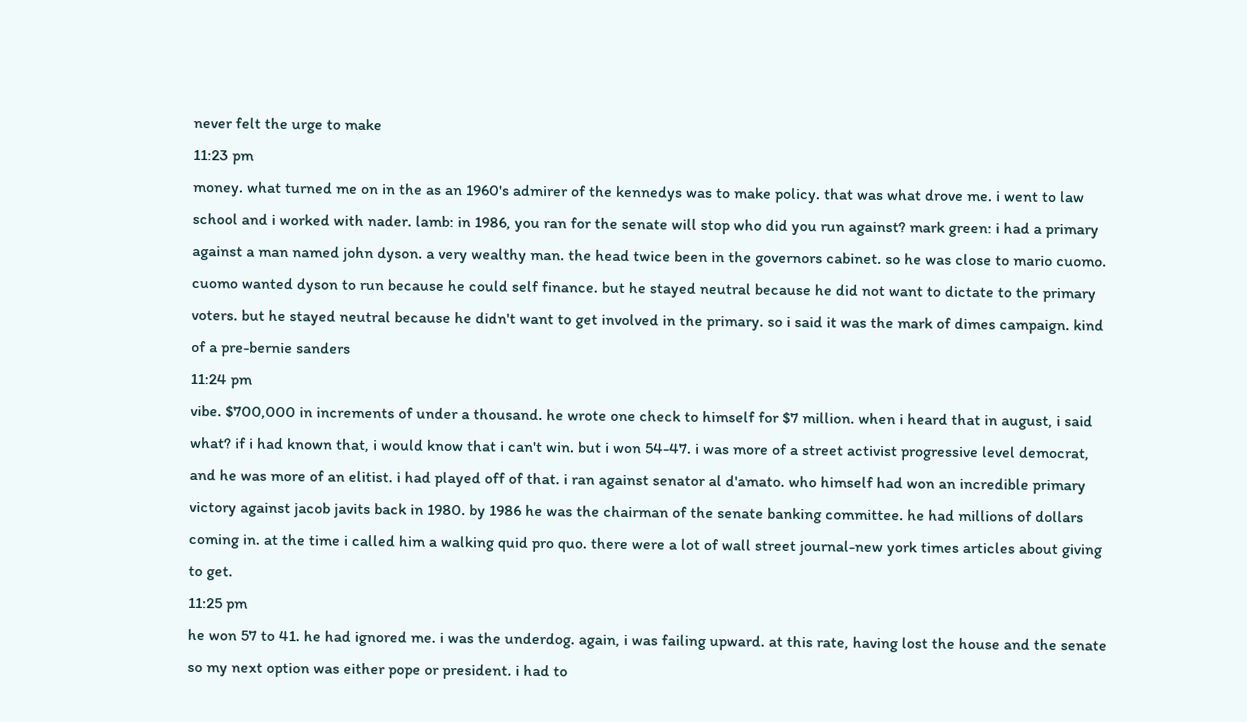never felt the urge to make
11:23 pm
money. what turned me on in the as an 1960's admirer of the kennedys was to make policy. that was what drove me. i went to law school and i worked with nader. lamb: in 1986, you ran for the senate will stop who did you run against? mark green: i had a primary against a man named john dyson. a very wealthy man. the head twice been in the governors cabinet. so he was close to mario cuomo. cuomo wanted dyson to run because he could self finance. but he stayed neutral because he did not want to dictate to the primary voters. but he stayed neutral because he didn't want to get involved in the primary. so i said it was the mark of dimes campaign. kind of a pre-bernie sanders
11:24 pm
vibe. $700,000 in increments of under a thousand. he wrote one check to himself for $7 million. when i heard that in august, i said what? if i had known that, i would know that i can't win. but i won 54-47. i was more of a street activist progressive level democrat, and he was more of an elitist. i had played off of that. i ran against senator al d'amato. who himself had won an incredible primary victory against jacob javits back in 1980. by 1986 he was the chairman of the senate banking committee. he had millions of dollars coming in. at the time i called him a walking quid pro quo. there were a lot of wall street journal-new york times articles about giving to get.
11:25 pm
he won 57 to 41. he had ignored me. i was the underdog. again, i was failing upward. at this rate, having lost the house and the senate so my next option was either pope or president. i had to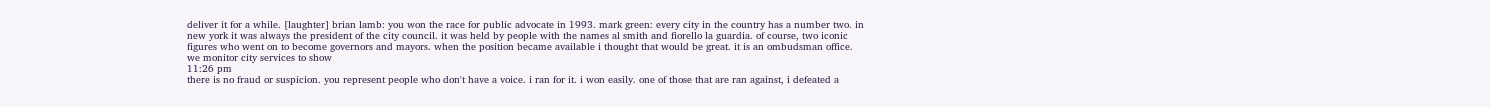deliver it for a while. [laughter] brian lamb: you won the race for public advocate in 1993. mark green: every city in the country has a number two. in new york it was always the president of the city council. it was held by people with the names al smith and fiorello la guardia. of course, two iconic figures who went on to become governors and mayors. when the position became available i thought that would be great. it is an ombudsman office. we monitor city services to show
11:26 pm
there is no fraud or suspicion. you represent people who don't have a voice. i ran for it. i won easily. one of those that are ran against, i defeated a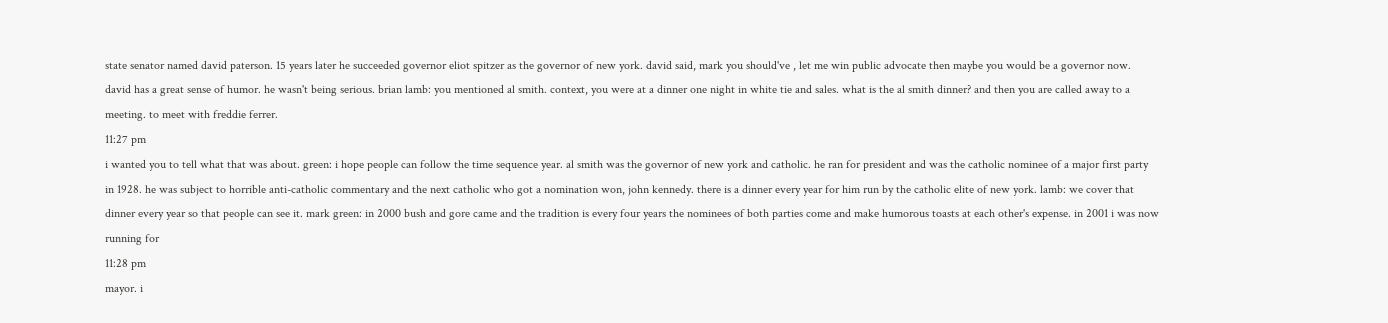state senator named david paterson. 15 years later he succeeded governor eliot spitzer as the governor of new york. david said, mark you should've , let me win public advocate then maybe you would be a governor now. david has a great sense of humor. he wasn't being serious. brian lamb: you mentioned al smith. context, you were at a dinner one night in white tie and sales. what is the al smith dinner? and then you are called away to a meeting. to meet with freddie ferrer.
11:27 pm
i wanted you to tell what that was about. green: i hope people can follow the time sequence year. al smith was the governor of new york and catholic. he ran for president and was the catholic nominee of a major first party in 1928. he was subject to horrible anti-catholic commentary and the next catholic who got a nomination won, john kennedy. there is a dinner every year for him run by the catholic elite of new york. lamb: we cover that dinner every year so that people can see it. mark green: in 2000 bush and gore came and the tradition is every four years the nominees of both parties come and make humorous toasts at each other's expense. in 2001 i was now running for
11:28 pm
mayor. i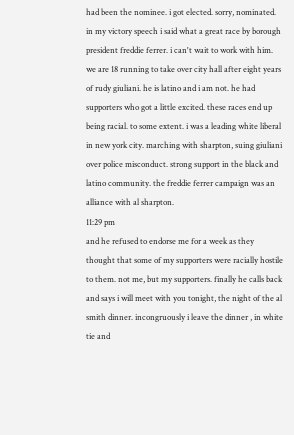had been the nominee. i got elected. sorry, nominated. in my victory speech i said what a great race by borough president freddie ferrer. i can't wait to work with him. we are 18 running to take over city hall after eight years of rudy giuliani. he is latino and i am not. he had supporters who got a little excited. these races end up being racial. to some extent. i was a leading white liberal in new york city. marching with sharpton, suing giuliani over police misconduct. strong support in the black and latino community. the freddie ferrer campaign was an alliance with al sharpton.
11:29 pm
and he refused to endorse me for a week as they thought that some of my supporters were racially hostile to them. not me, but my supporters. finally he calls back and says i will meet with you tonight, the night of the al smith dinner. incongruously i leave the dinner , in white tie and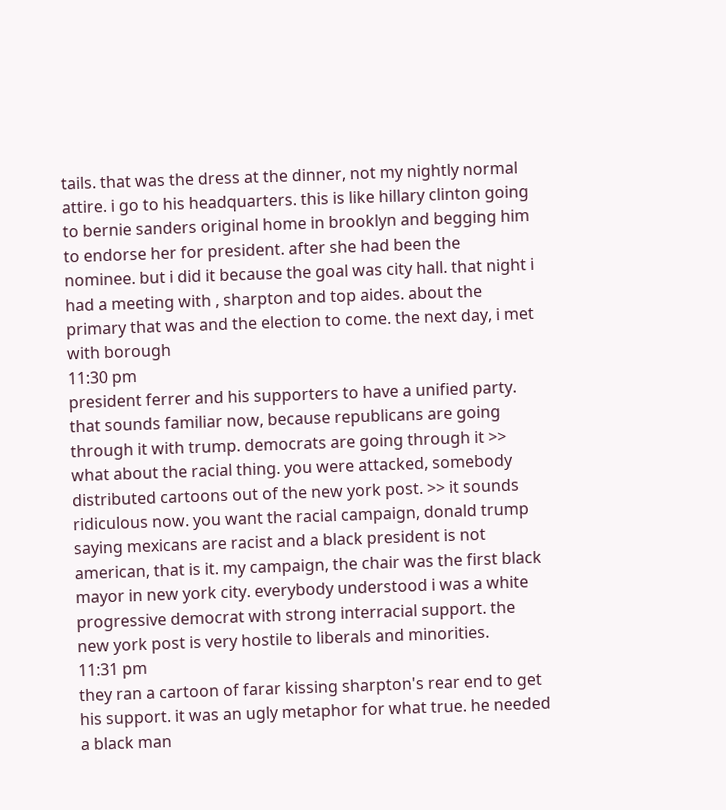tails. that was the dress at the dinner, not my nightly normal attire. i go to his headquarters. this is like hillary clinton going to bernie sanders original home in brooklyn and begging him to endorse her for president. after she had been the nominee. but i did it because the goal was city hall. that night i had a meeting with , sharpton and top aides. about the primary that was and the election to come. the next day, i met with borough
11:30 pm
president ferrer and his supporters to have a unified party. that sounds familiar now, because republicans are going through it with trump. democrats are going through it >> what about the racial thing. you were attacked, somebody distributed cartoons out of the new york post. >> it sounds ridiculous now. you want the racial campaign, donald trump saying mexicans are racist and a black president is not american, that is it. my campaign, the chair was the first black mayor in new york city. everybody understood i was a white progressive democrat with strong interracial support. the new york post is very hostile to liberals and minorities.
11:31 pm
they ran a cartoon of farar kissing sharpton's rear end to get his support. it was an ugly metaphor for what true. he needed a black man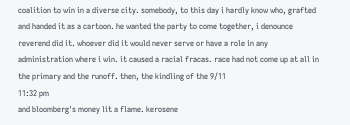coalition to win in a diverse city. somebody, to this day i hardly know who, grafted and handed it as a cartoon. he wanted the party to come together, i denounce reverend did it. whoever did it would never serve or have a role in any administration where i win. it caused a racial fracas. race had not come up at all in the primary and the runoff. then, the kindling of the 9/11
11:32 pm
and bloomberg's money lit a flame. kerosene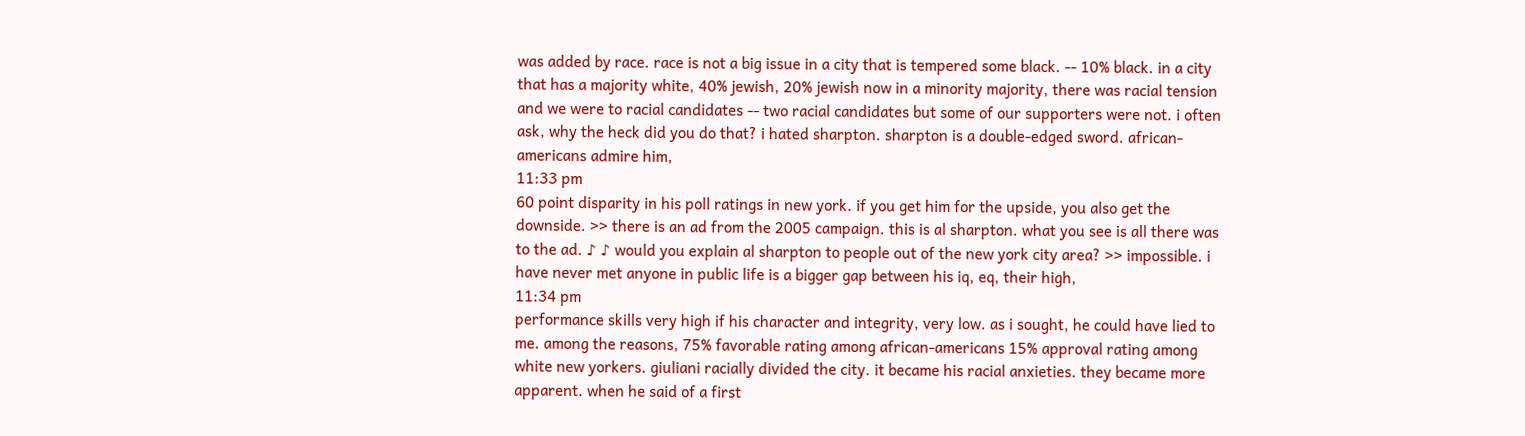was added by race. race is not a big issue in a city that is tempered some black. -- 10% black. in a city that has a majority white, 40% jewish, 20% jewish now in a minority majority, there was racial tension and we were to racial candidates -- two racial candidates but some of our supporters were not. i often ask, why the heck did you do that? i hated sharpton. sharpton is a double-edged sword. african-americans admire him,
11:33 pm
60 point disparity in his poll ratings in new york. if you get him for the upside, you also get the downside. >> there is an ad from the 2005 campaign. this is al sharpton. what you see is all there was to the ad. ♪ ♪ would you explain al sharpton to people out of the new york city area? >> impossible. i have never met anyone in public life is a bigger gap between his iq, eq, their high,
11:34 pm
performance skills very high if his character and integrity, very low. as i sought, he could have lied to me. among the reasons, 75% favorable rating among african-americans 15% approval rating among white new yorkers. giuliani racially divided the city. it became his racial anxieties. they became more apparent. when he said of a first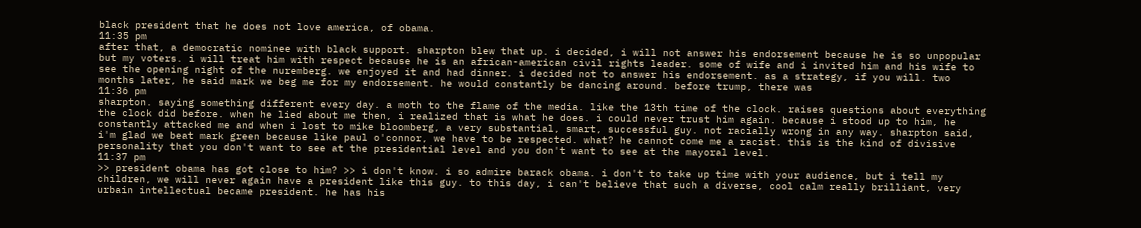black president that he does not love america, of obama.
11:35 pm
after that, a democratic nominee with black support. sharpton blew that up. i decided, i will not answer his endorsement because he is so unpopular but my voters. i will treat him with respect because he is an african-american civil rights leader. some of wife and i invited him and his wife to see the opening night of the nuremberg. we enjoyed it and had dinner. i decided not to answer his endorsement. as a strategy, if you will. two months later, he said mark we beg me for my endorsement. he would constantly be dancing around. before trump, there was
11:36 pm
sharpton. saying something different every day. a moth to the flame of the media. like the 13th time of the clock. raises questions about everything the clock did before. when he lied about me then, i realized that is what he does. i could never trust him again. because i stood up to him, he constantly attacked me and when i lost to mike bloomberg, a very substantial, smart, successful guy. not racially wrong in any way. sharpton said, i'm glad we beat mark green because like paul o'connor, we have to be respected. what? he cannot come me a racist. this is the kind of divisive personality that you don't want to see at the presidential level and you don't want to see at the mayoral level.
11:37 pm
>> president obama has got close to him? >> i don't know. i so admire barack obama. i don't to take up time with your audience, but i tell my children, we will never again have a president like this guy. to this day, i can't believe that such a diverse, cool calm really brilliant, very urbain intellectual became president. he has his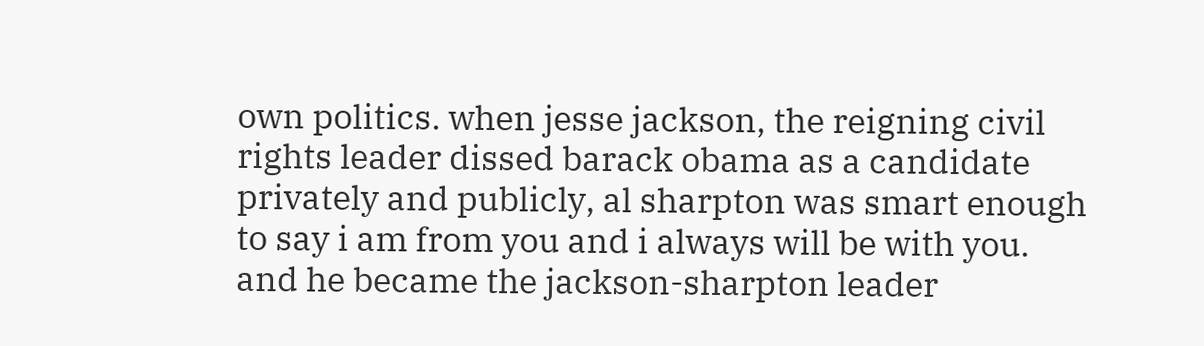own politics. when jesse jackson, the reigning civil rights leader dissed barack obama as a candidate privately and publicly, al sharpton was smart enough to say i am from you and i always will be with you. and he became the jackson-sharpton leader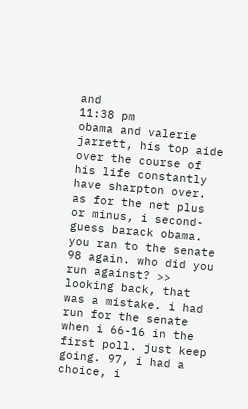and
11:38 pm
obama and valerie jarrett, his top aide over the course of his life constantly have sharpton over. as for the net plus or minus, i second-guess barack obama. you ran to the senate 98 again. who did you run against? >> looking back, that was a mistake. i had run for the senate when i 66-16 in the first poll. just keep going. 97, i had a choice, i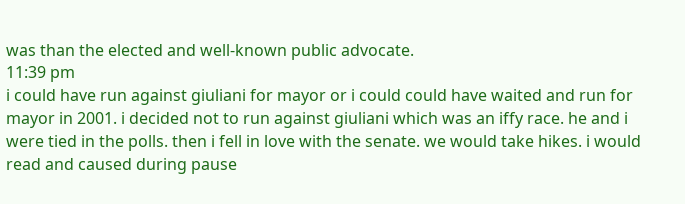was than the elected and well-known public advocate.
11:39 pm
i could have run against giuliani for mayor or i could could have waited and run for mayor in 2001. i decided not to run against giuliani which was an iffy race. he and i were tied in the polls. then i fell in love with the senate. we would take hikes. i would read and caused during pause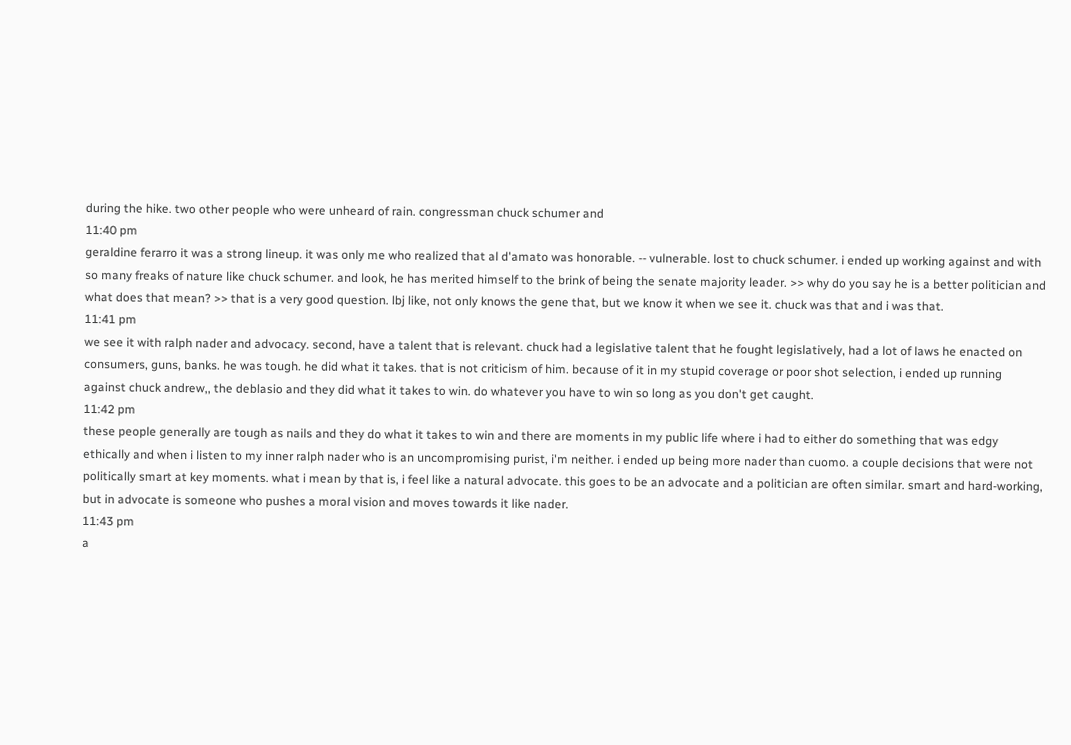during the hike. two other people who were unheard of rain. congressman chuck schumer and
11:40 pm
geraldine ferarro it was a strong lineup. it was only me who realized that al d'amato was honorable. -- vulnerable. lost to chuck schumer. i ended up working against and with so many freaks of nature like chuck schumer. and look, he has merited himself to the brink of being the senate majority leader. >> why do you say he is a better politician and what does that mean? >> that is a very good question. lbj like, not only knows the gene that, but we know it when we see it. chuck was that and i was that.
11:41 pm
we see it with ralph nader and advocacy. second, have a talent that is relevant. chuck had a legislative talent that he fought legislatively, had a lot of laws he enacted on consumers, guns, banks. he was tough. he did what it takes. that is not criticism of him. because of it in my stupid coverage or poor shot selection, i ended up running against chuck andrew,, the deblasio and they did what it takes to win. do whatever you have to win so long as you don't get caught.
11:42 pm
these people generally are tough as nails and they do what it takes to win and there are moments in my public life where i had to either do something that was edgy ethically and when i listen to my inner ralph nader who is an uncompromising purist, i'm neither. i ended up being more nader than cuomo. a couple decisions that were not politically smart at key moments. what i mean by that is, i feel like a natural advocate. this goes to be an advocate and a politician are often similar. smart and hard-working, but in advocate is someone who pushes a moral vision and moves towards it like nader.
11:43 pm
a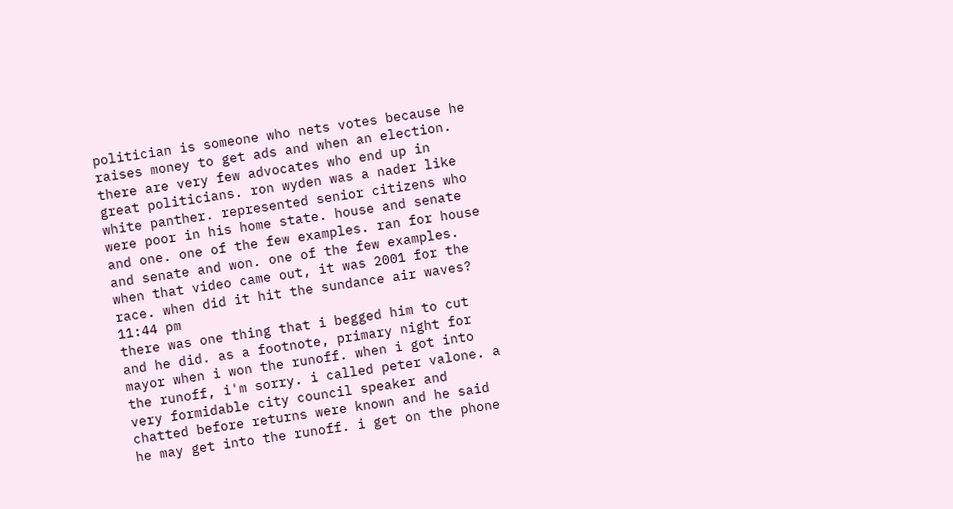politician is someone who nets votes because he raises money to get ads and when an election. there are very few advocates who end up in great politicians. ron wyden was a nader like white panther. represented senior citizens who were poor in his home state. house and senate and one. one of the few examples. ran for house and senate and won. one of the few examples. when that video came out, it was 2001 for the race. when did it hit the sundance air waves?
11:44 pm
there was one thing that i begged him to cut and he did. as a footnote, primary night for mayor when i won the runoff. when i got into the runoff, i'm sorry. i called peter valone. a very formidable city council speaker and chatted before returns were known and he said he may get into the runoff. i get on the phone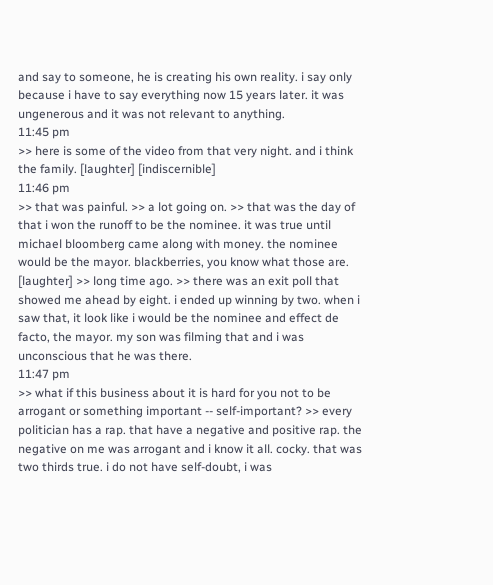and say to someone, he is creating his own reality. i say only because i have to say everything now 15 years later. it was ungenerous and it was not relevant to anything.
11:45 pm
>> here is some of the video from that very night. and i think the family. [laughter] [indiscernible]
11:46 pm
>> that was painful. >> a lot going on. >> that was the day of that i won the runoff to be the nominee. it was true until michael bloomberg came along with money. the nominee would be the mayor. blackberries, you know what those are. [laughter] >> long time ago. >> there was an exit poll that showed me ahead by eight. i ended up winning by two. when i saw that, it look like i would be the nominee and effect de facto, the mayor. my son was filming that and i was unconscious that he was there.
11:47 pm
>> what if this business about it is hard for you not to be arrogant or something important -- self-important? >> every politician has a rap. that have a negative and positive rap. the negative on me was arrogant and i know it all. cocky. that was two thirds true. i do not have self-doubt, i was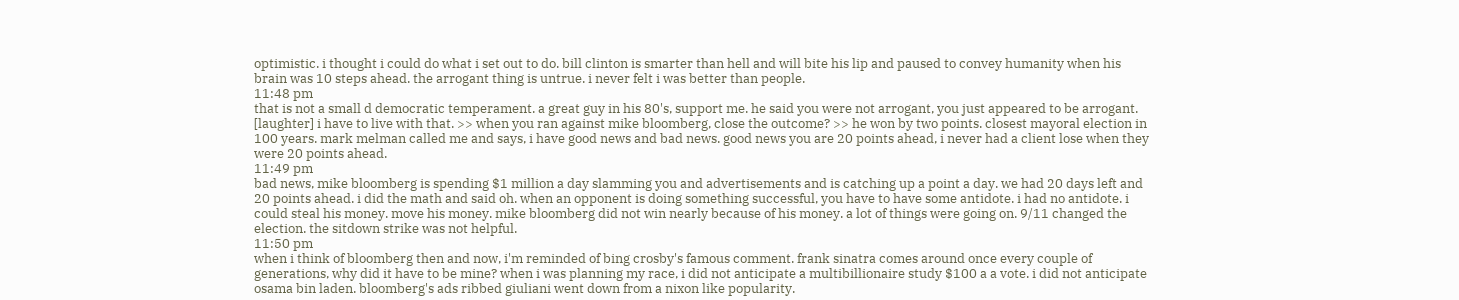optimistic. i thought i could do what i set out to do. bill clinton is smarter than hell and will bite his lip and paused to convey humanity when his brain was 10 steps ahead. the arrogant thing is untrue. i never felt i was better than people.
11:48 pm
that is not a small d democratic temperament. a great guy in his 80's, support me. he said you were not arrogant, you just appeared to be arrogant. [laughter] i have to live with that. >> when you ran against mike bloomberg, close the outcome? >> he won by two points. closest mayoral election in 100 years. mark melman called me and says, i have good news and bad news. good news you are 20 points ahead, i never had a client lose when they were 20 points ahead.
11:49 pm
bad news, mike bloomberg is spending $1 million a day slamming you and advertisements and is catching up a point a day. we had 20 days left and 20 points ahead. i did the math and said oh. when an opponent is doing something successful, you have to have some antidote. i had no antidote. i could steal his money. move his money. mike bloomberg did not win nearly because of his money. a lot of things were going on. 9/11 changed the election. the sitdown strike was not helpful.
11:50 pm
when i think of bloomberg then and now, i'm reminded of bing crosby's famous comment. frank sinatra comes around once every couple of generations, why did it have to be mine? when i was planning my race, i did not anticipate a multibillionaire study $100 a a vote. i did not anticipate osama bin laden. bloomberg's ads ribbed giuliani went down from a nixon like popularity.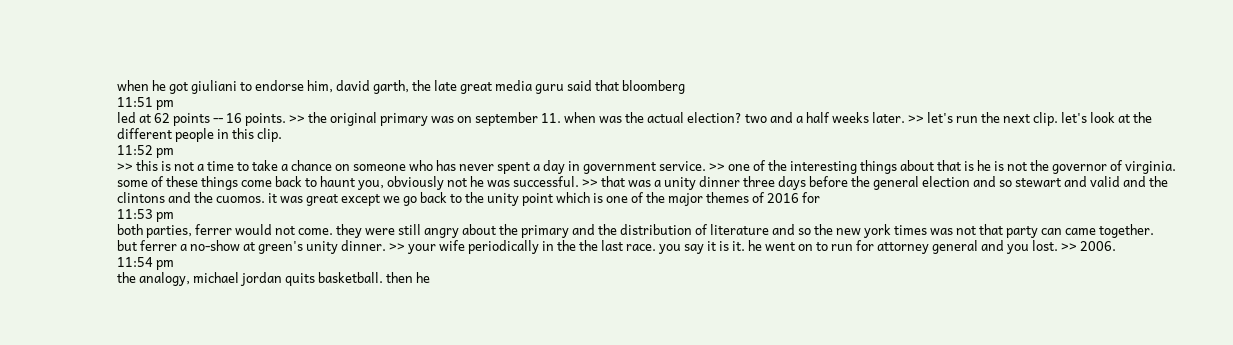when he got giuliani to endorse him, david garth, the late great media guru said that bloomberg
11:51 pm
led at 62 points -- 16 points. >> the original primary was on september 11. when was the actual election? two and a half weeks later. >> let's run the next clip. let's look at the different people in this clip.
11:52 pm
>> this is not a time to take a chance on someone who has never spent a day in government service. >> one of the interesting things about that is he is not the governor of virginia. some of these things come back to haunt you, obviously not he was successful. >> that was a unity dinner three days before the general election and so stewart and valid and the clintons and the cuomos. it was great except we go back to the unity point which is one of the major themes of 2016 for
11:53 pm
both parties, ferrer would not come. they were still angry about the primary and the distribution of literature and so the new york times was not that party can came together. but ferrer a no-show at green's unity dinner. >> your wife periodically in the the last race. you say it is it. he went on to run for attorney general and you lost. >> 2006.
11:54 pm
the analogy, michael jordan quits basketball. then he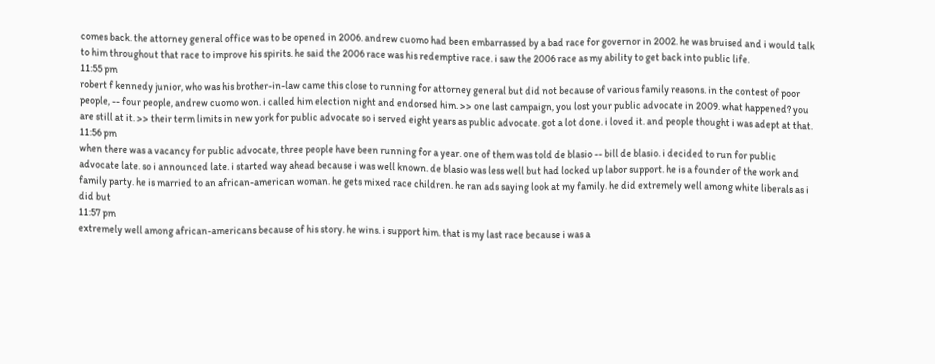comes back. the attorney general office was to be opened in 2006. andrew cuomo had been embarrassed by a bad race for governor in 2002. he was bruised and i would talk to him throughout that race to improve his spirits. he said the 2006 race was his redemptive race. i saw the 2006 race as my ability to get back into public life.
11:55 pm
robert f kennedy junior, who was his brother-in-law came this close to running for attorney general but did not because of various family reasons. in the contest of poor people, -- four people, andrew cuomo won. i called him election night and endorsed him. >> one last campaign, you lost your public advocate in 2009. what happened? you are still at it. >> their term limits in new york for public advocate so i served eight years as public advocate. got a lot done. i loved it. and people thought i was adept at that.
11:56 pm
when there was a vacancy for public advocate, three people have been running for a year. one of them was told de blasio -- bill de blasio. i decided to run for public advocate late. so i announced late. i started way ahead because i was well known. de blasio was less well but had locked up labor support. he is a founder of the work and family party. he is married to an african-american woman. he gets mixed race children. he ran ads saying look at my family. he did extremely well among white liberals as i did but
11:57 pm
extremely well among african-americans because of his story. he wins. i support him. that is my last race because i was a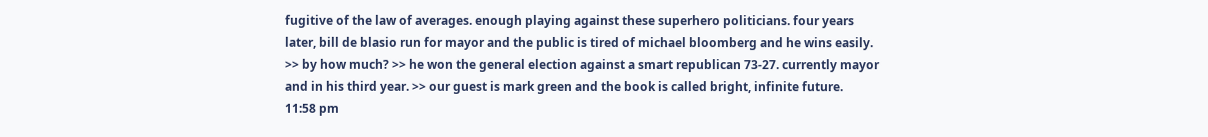fugitive of the law of averages. enough playing against these superhero politicians. four years later, bill de blasio run for mayor and the public is tired of michael bloomberg and he wins easily. >> by how much? >> he won the general election against a smart republican 73-27. currently mayor and in his third year. >> our guest is mark green and the book is called bright, infinite future.
11:58 pm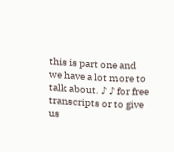this is part one and we have a lot more to talk about. ♪ ♪ for free transcripts or to give us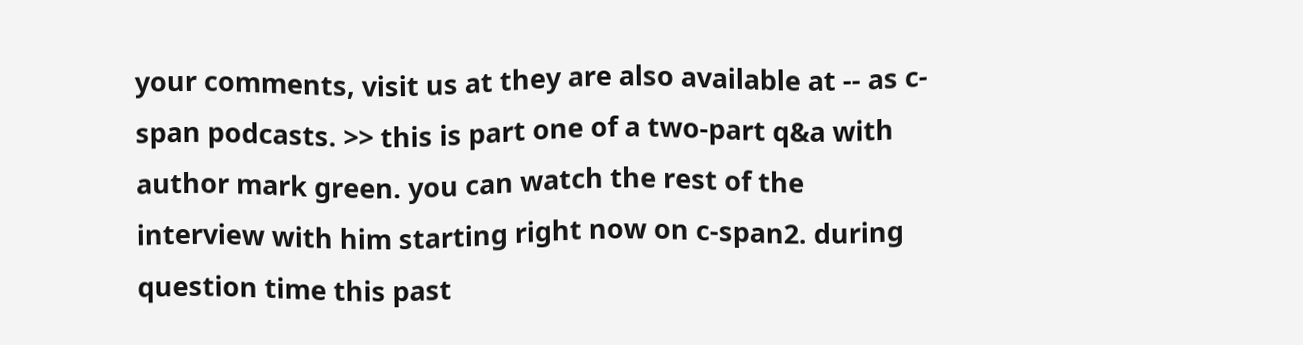your comments, visit us at they are also available at -- as c-span podcasts. >> this is part one of a two-part q&a with author mark green. you can watch the rest of the interview with him starting right now on c-span2. during question time this past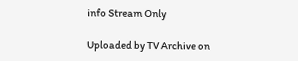info Stream Only

Uploaded by TV Archive on